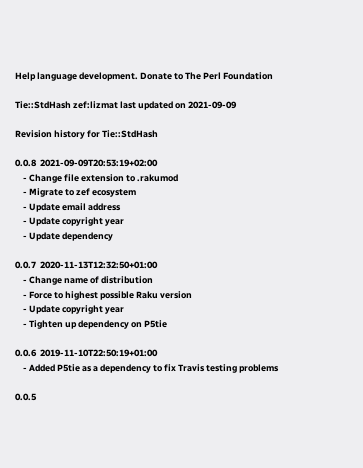Help language development. Donate to The Perl Foundation

Tie::StdHash zef:lizmat last updated on 2021-09-09

Revision history for Tie::StdHash

0.0.8  2021-09-09T20:53:19+02:00
    - Change file extension to .rakumod
    - Migrate to zef ecosystem
    - Update email address
    - Update copyright year
    - Update dependency

0.0.7  2020-11-13T12:32:50+01:00
    - Change name of distribution
    - Force to highest possible Raku version
    - Update copyright year
    - Tighten up dependency on P5tie

0.0.6  2019-11-10T22:50:19+01:00
    - Added P5tie as a dependency to fix Travis testing problems

0.0.5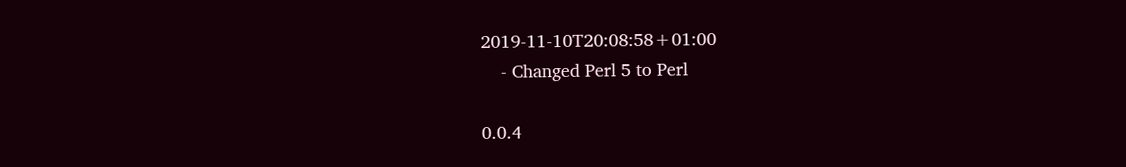2019-11-10T20:08:58+01:00
    - Changed Perl 5 to Perl

0.0.4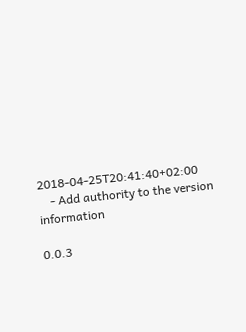2018-04-25T20:41:40+02:00
    - Add authority to the version information

0.0.3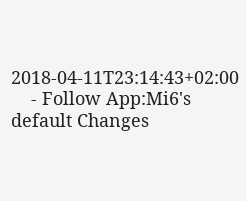2018-04-11T23:14:43+02:00
    - Follow App:Mi6's default Changes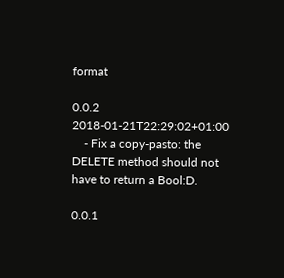format

0.0.2  2018-01-21T22:29:02+01:00
    - Fix a copy-pasto: the DELETE method should not have to return a Bool:D.

0.0.1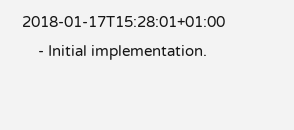2018-01-17T15:28:01+01:00
    - Initial implementation.